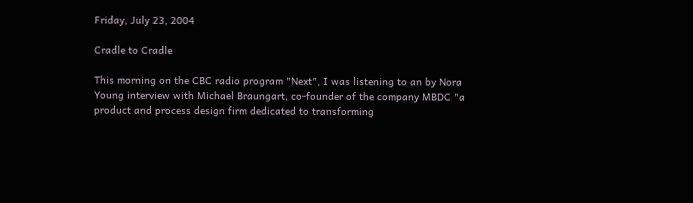Friday, July 23, 2004

Cradle to Cradle

This morning on the CBC radio program "Next", I was listening to an by Nora Young interview with Michael Braungart, co-founder of the company MBDC "a product and process design firm dedicated to transforming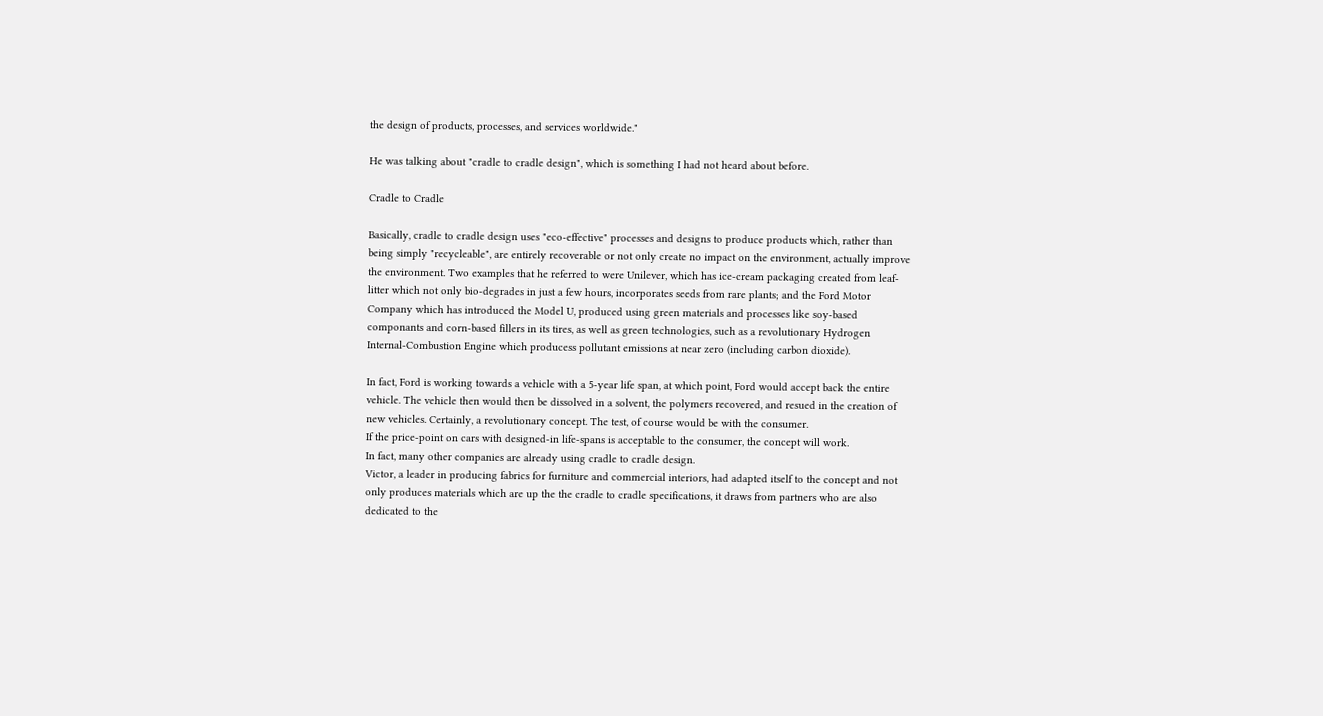the design of products, processes, and services worldwide."

He was talking about "cradle to cradle design", which is something I had not heard about before.

Cradle to Cradle

Basically, cradle to cradle design uses "eco-effective" processes and designs to produce products which, rather than being simply "recycleable", are entirely recoverable or not only create no impact on the environment, actually improve the environment. Two examples that he referred to were Unilever, which has ice-cream packaging created from leaf-litter which not only bio-degrades in just a few hours, incorporates seeds from rare plants; and the Ford Motor Company which has introduced the Model U, produced using green materials and processes like soy-based componants and corn-based fillers in its tires, as well as green technologies, such as a revolutionary Hydrogen Internal-Combustion Engine which producess pollutant emissions at near zero (including carbon dioxide).

In fact, Ford is working towards a vehicle with a 5-year life span, at which point, Ford would accept back the entire vehicle. The vehicle then would then be dissolved in a solvent, the polymers recovered, and resued in the creation of new vehicles. Certainly, a revolutionary concept. The test, of course would be with the consumer.
If the price-point on cars with designed-in life-spans is acceptable to the consumer, the concept will work.
In fact, many other companies are already using cradle to cradle design.
Victor, a leader in producing fabrics for furniture and commercial interiors, had adapted itself to the concept and not only produces materials which are up the the cradle to cradle specifications, it draws from partners who are also dedicated to the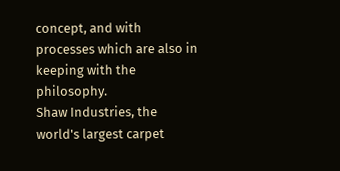concept, and with processes which are also in keeping with the philosophy.
Shaw Industries, the world's largest carpet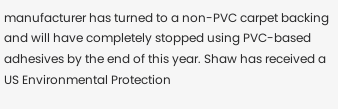manufacturer has turned to a non-PVC carpet backing and will have completely stopped using PVC-based adhesives by the end of this year. Shaw has received a US Environmental Protection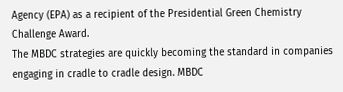Agency (EPA) as a recipient of the Presidential Green Chemistry Challenge Award.
The MBDC strategies are quickly becoming the standard in companies engaging in cradle to cradle design. MBDC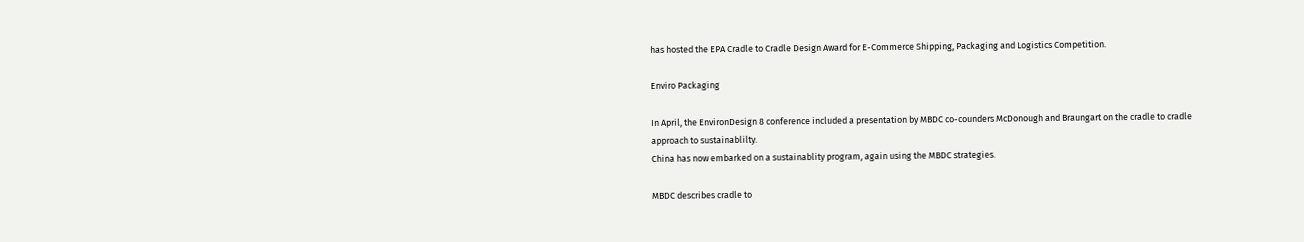has hosted the EPA Cradle to Cradle Design Award for E-Commerce Shipping, Packaging and Logistics Competition.

Enviro Packaging

In April, the EnvironDesign 8 conference included a presentation by MBDC co-counders McDonough and Braungart on the cradle to cradle approach to sustainablilty.
China has now embarked on a sustainablity program, again using the MBDC strategies.

MBDC describes cradle to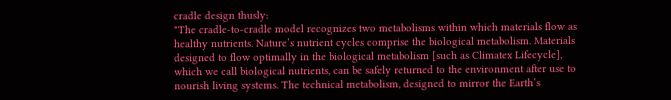cradle design thusly:
"The cradle-to-cradle model recognizes two metabolisms within which materials flow as healthy nutrients. Nature’s nutrient cycles comprise the biological metabolism. Materials designed to flow optimally in the biological metabolism [such as Climatex Lifecycle], which we call biological nutrients, can be safely returned to the environment after use to nourish living systems. The technical metabolism, designed to mirror the Earth’s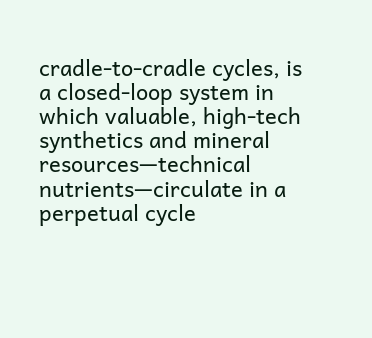cradle-to-cradle cycles, is a closed-loop system in which valuable, high-tech synthetics and mineral resources—technical nutrients—circulate in a perpetual cycle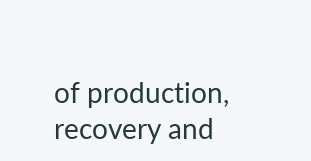of production, recovery and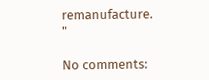remanufacture. "

No comments: